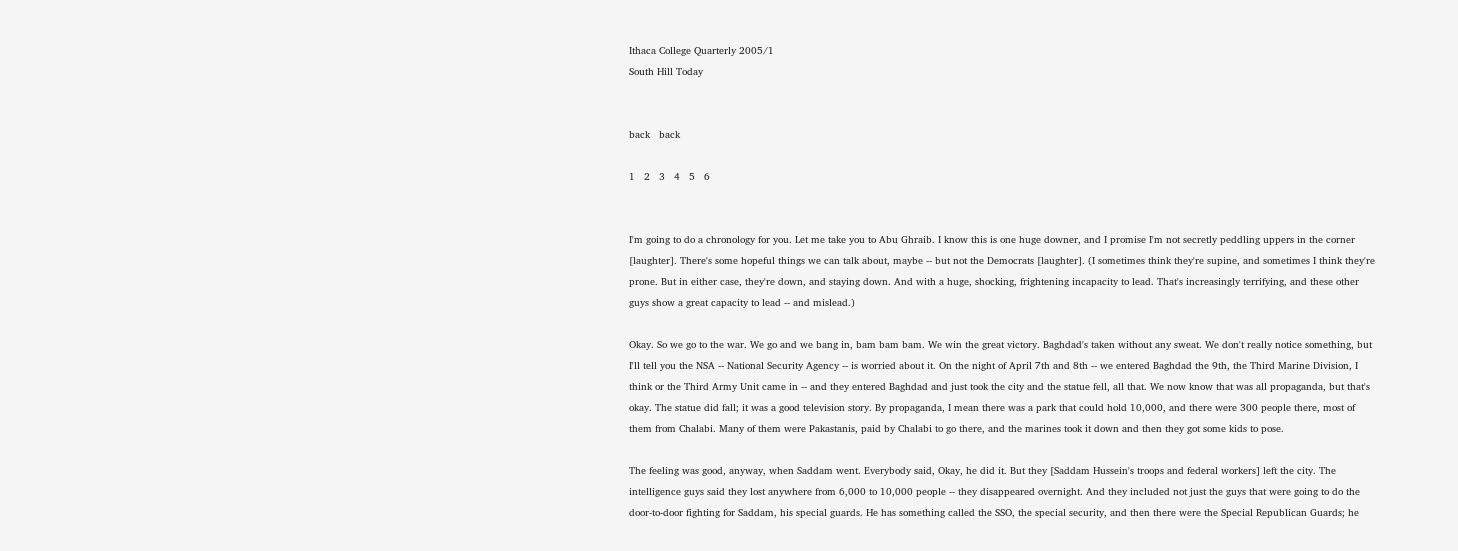Ithaca College Quarterly 2005/1
South Hill Today


back   back

1   2   3   4   5   6


I'm going to do a chronology for you. Let me take you to Abu Ghraib. I know this is one huge downer, and I promise I'm not secretly peddling uppers in the corner [laughter]. There's some hopeful things we can talk about, maybe -- but not the Democrats [laughter]. (I sometimes think they're supine, and sometimes I think they're prone. But in either case, they're down, and staying down. And with a huge, shocking, frightening incapacity to lead. That's increasingly terrifying, and these other guys show a great capacity to lead -- and mislead.)

Okay. So we go to the war. We go and we bang in, bam bam bam. We win the great victory. Baghdad's taken without any sweat. We don't really notice something, but I'll tell you the NSA -- National Security Agency -- is worried about it. On the night of April 7th and 8th -- we entered Baghdad the 9th, the Third Marine Division, I think or the Third Army Unit came in -- and they entered Baghdad and just took the city and the statue fell, all that. We now know that was all propaganda, but that's okay. The statue did fall; it was a good television story. By propaganda, I mean there was a park that could hold 10,000, and there were 300 people there, most of them from Chalabi. Many of them were Pakastanis, paid by Chalabi to go there, and the marines took it down and then they got some kids to pose.

The feeling was good, anyway, when Saddam went. Everybody said, Okay, he did it. But they [Saddam Hussein's troops and federal workers] left the city. The intelligence guys said they lost anywhere from 6,000 to 10,000 people -- they disappeared overnight. And they included not just the guys that were going to do the door-to-door fighting for Saddam, his special guards. He has something called the SSO, the special security, and then there were the Special Republican Guards; he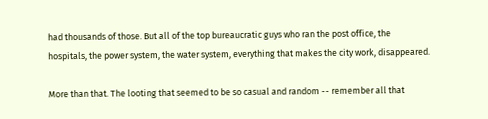had thousands of those. But all of the top bureaucratic guys who ran the post office, the hospitals, the power system, the water system, everything that makes the city work, disappeared.

More than that. The looting that seemed to be so casual and random -- remember all that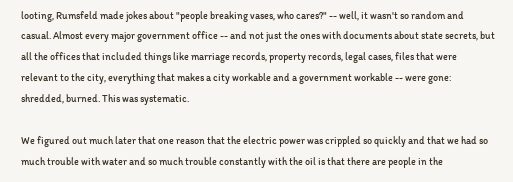looting, Rumsfeld made jokes about "people breaking vases, who cares?" -- well, it wasn't so random and casual. Almost every major government office -- and not just the ones with documents about state secrets, but all the offices that included things like marriage records, property records, legal cases, files that were relevant to the city, everything that makes a city workable and a government workable -- were gone: shredded, burned. This was systematic.

We figured out much later that one reason that the electric power was crippled so quickly and that we had so much trouble with water and so much trouble constantly with the oil is that there are people in the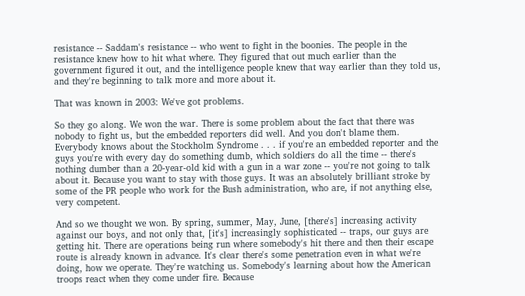resistance -- Saddam's resistance -- who went to fight in the boonies. The people in the resistance knew how to hit what where. They figured that out much earlier than the government figured it out, and the intelligence people knew that way earlier than they told us, and they're beginning to talk more and more about it.

That was known in 2003: We've got problems.

So they go along. We won the war. There is some problem about the fact that there was nobody to fight us, but the embedded reporters did well. And you don't blame them. Everybody knows about the Stockholm Syndrome . . . if you're an embedded reporter and the guys you're with every day do something dumb, which soldiers do all the time -- there's nothing dumber than a 20-year-old kid with a gun in a war zone -- you're not going to talk about it. Because you want to stay with those guys. It was an absolutely brilliant stroke by some of the PR people who work for the Bush administration, who are, if not anything else, very competent.

And so we thought we won. By spring, summer, May, June, [there's] increasing activity against our boys, and not only that, [it's] increasingly sophisticated -- traps, our guys are getting hit. There are operations being run where somebody's hit there and then their escape route is already known in advance. It's clear there's some penetration even in what we're doing, how we operate. They're watching us. Somebody's learning about how the American troops react when they come under fire. Because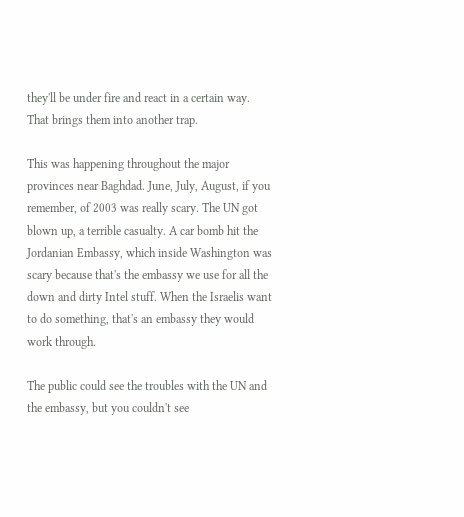they'll be under fire and react in a certain way. That brings them into another trap.

This was happening throughout the major provinces near Baghdad. June, July, August, if you remember, of 2003 was really scary. The UN got blown up, a terrible casualty. A car bomb hit the Jordanian Embassy, which inside Washington was scary because that's the embassy we use for all the down and dirty Intel stuff. When the Israelis want to do something, that's an embassy they would work through.

The public could see the troubles with the UN and the embassy, but you couldn't see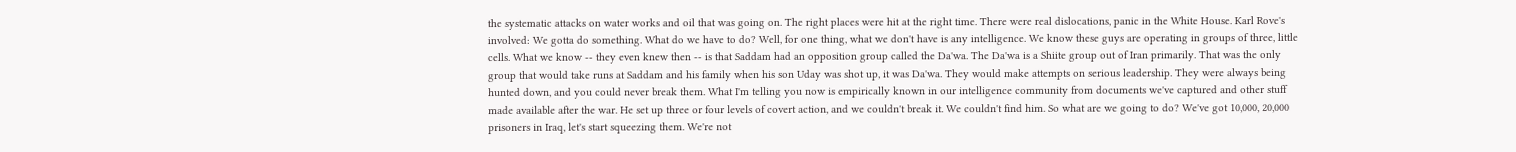the systematic attacks on water works and oil that was going on. The right places were hit at the right time. There were real dislocations, panic in the White House. Karl Rove's involved: We gotta do something. What do we have to do? Well, for one thing, what we don't have is any intelligence. We know these guys are operating in groups of three, little cells. What we know -- they even knew then -- is that Saddam had an opposition group called the Da'wa. The Da'wa is a Shiite group out of Iran primarily. That was the only group that would take runs at Saddam and his family when his son Uday was shot up, it was Da'wa. They would make attempts on serious leadership. They were always being hunted down, and you could never break them. What I'm telling you now is empirically known in our intelligence community from documents we've captured and other stuff made available after the war. He set up three or four levels of covert action, and we couldn't break it. We couldn't find him. So what are we going to do? We've got 10,000, 20,000 prisoners in Iraq, let's start squeezing them. We're not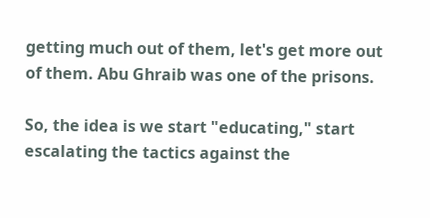getting much out of them, let's get more out of them. Abu Ghraib was one of the prisons.

So, the idea is we start "educating," start escalating the tactics against the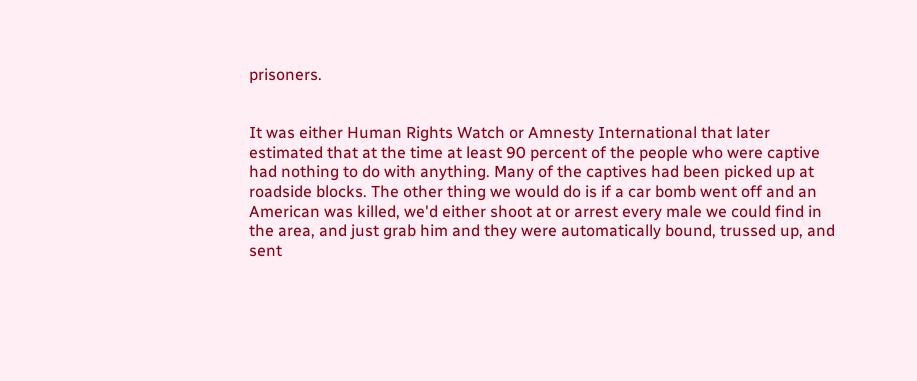prisoners.


It was either Human Rights Watch or Amnesty International that later estimated that at the time at least 90 percent of the people who were captive had nothing to do with anything. Many of the captives had been picked up at roadside blocks. The other thing we would do is if a car bomb went off and an American was killed, we'd either shoot at or arrest every male we could find in the area, and just grab him and they were automatically bound, trussed up, and sent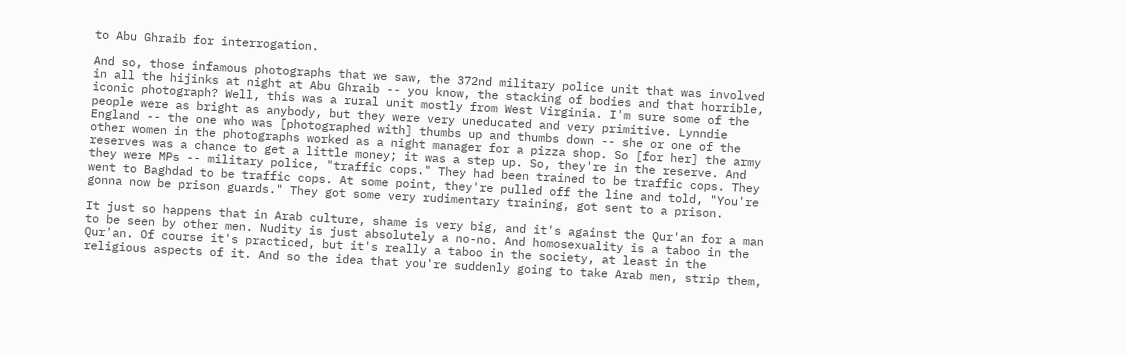to Abu Ghraib for interrogation.

And so, those infamous photographs that we saw, the 372nd military police unit that was involved in all the hijinks at night at Abu Ghraib -- you know, the stacking of bodies and that horrible, iconic photograph? Well, this was a rural unit mostly from West Virginia. I'm sure some of the people were as bright as anybody, but they were very uneducated and very primitive. Lynndie England -- the one who was [photographed with] thumbs up and thumbs down -- she or one of the other women in the photographs worked as a night manager for a pizza shop. So [for her] the army reserves was a chance to get a little money; it was a step up. So, they're in the reserve. And they were MPs -- military police, "traffic cops." They had been trained to be traffic cops. They went to Baghdad to be traffic cops. At some point, they're pulled off the line and told, "You're gonna now be prison guards." They got some very rudimentary training, got sent to a prison.

It just so happens that in Arab culture, shame is very big, and it's against the Qur'an for a man to be seen by other men. Nudity is just absolutely a no-no. And homosexuality is a taboo in the Qur'an. Of course it's practiced, but it's really a taboo in the society, at least in the religious aspects of it. And so the idea that you're suddenly going to take Arab men, strip them,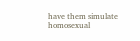have them simulate homosexual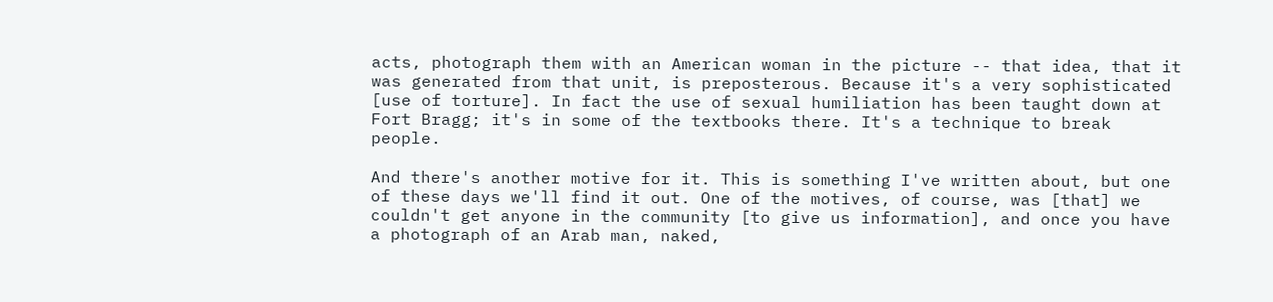acts, photograph them with an American woman in the picture -- that idea, that it was generated from that unit, is preposterous. Because it's a very sophisticated [use of torture]. In fact the use of sexual humiliation has been taught down at Fort Bragg; it's in some of the textbooks there. It's a technique to break people.

And there's another motive for it. This is something I've written about, but one of these days we'll find it out. One of the motives, of course, was [that] we couldn't get anyone in the community [to give us information], and once you have a photograph of an Arab man, naked,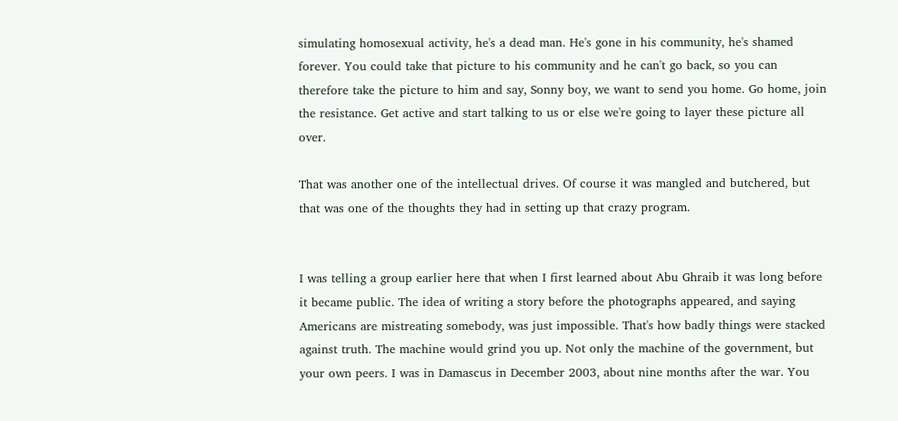simulating homosexual activity, he's a dead man. He's gone in his community, he's shamed forever. You could take that picture to his community and he can't go back, so you can therefore take the picture to him and say, Sonny boy, we want to send you home. Go home, join the resistance. Get active and start talking to us or else we're going to layer these picture all over.

That was another one of the intellectual drives. Of course it was mangled and butchered, but that was one of the thoughts they had in setting up that crazy program.


I was telling a group earlier here that when I first learned about Abu Ghraib it was long before it became public. The idea of writing a story before the photographs appeared, and saying Americans are mistreating somebody, was just impossible. That's how badly things were stacked against truth. The machine would grind you up. Not only the machine of the government, but your own peers. I was in Damascus in December 2003, about nine months after the war. You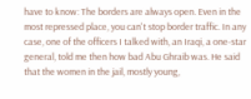have to know: The borders are always open. Even in the most repressed place, you can't stop border traffic. In any case, one of the officers I talked with, an Iraqi, a one-star general, told me then how bad Abu Ghraib was. He said that the women in the jail, mostly young,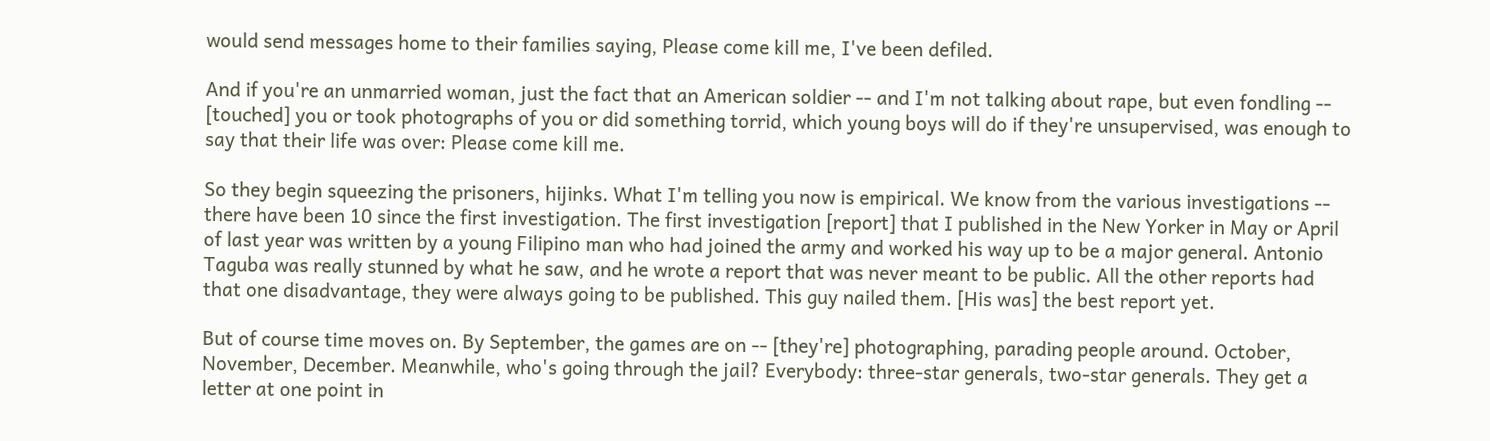would send messages home to their families saying, Please come kill me, I've been defiled.

And if you're an unmarried woman, just the fact that an American soldier -- and I'm not talking about rape, but even fondling -- [touched] you or took photographs of you or did something torrid, which young boys will do if they're unsupervised, was enough to say that their life was over: Please come kill me.

So they begin squeezing the prisoners, hijinks. What I'm telling you now is empirical. We know from the various investigations -- there have been 10 since the first investigation. The first investigation [report] that I published in the New Yorker in May or April of last year was written by a young Filipino man who had joined the army and worked his way up to be a major general. Antonio Taguba was really stunned by what he saw, and he wrote a report that was never meant to be public. All the other reports had that one disadvantage, they were always going to be published. This guy nailed them. [His was] the best report yet.

But of course time moves on. By September, the games are on -- [they're] photographing, parading people around. October, November, December. Meanwhile, who's going through the jail? Everybody: three-star generals, two-star generals. They get a letter at one point in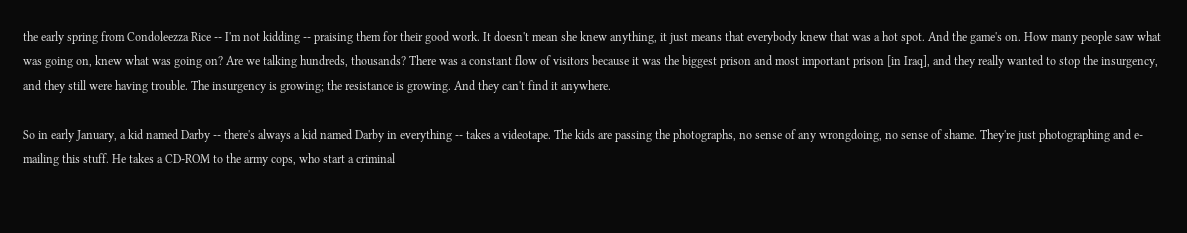the early spring from Condoleezza Rice -- I'm not kidding -- praising them for their good work. It doesn't mean she knew anything, it just means that everybody knew that was a hot spot. And the game's on. How many people saw what was going on, knew what was going on? Are we talking hundreds, thousands? There was a constant flow of visitors because it was the biggest prison and most important prison [in Iraq], and they really wanted to stop the insurgency, and they still were having trouble. The insurgency is growing; the resistance is growing. And they can't find it anywhere.

So in early January, a kid named Darby -- there's always a kid named Darby in everything -- takes a videotape. The kids are passing the photographs, no sense of any wrongdoing, no sense of shame. They're just photographing and e-mailing this stuff. He takes a CD-ROM to the army cops, who start a criminal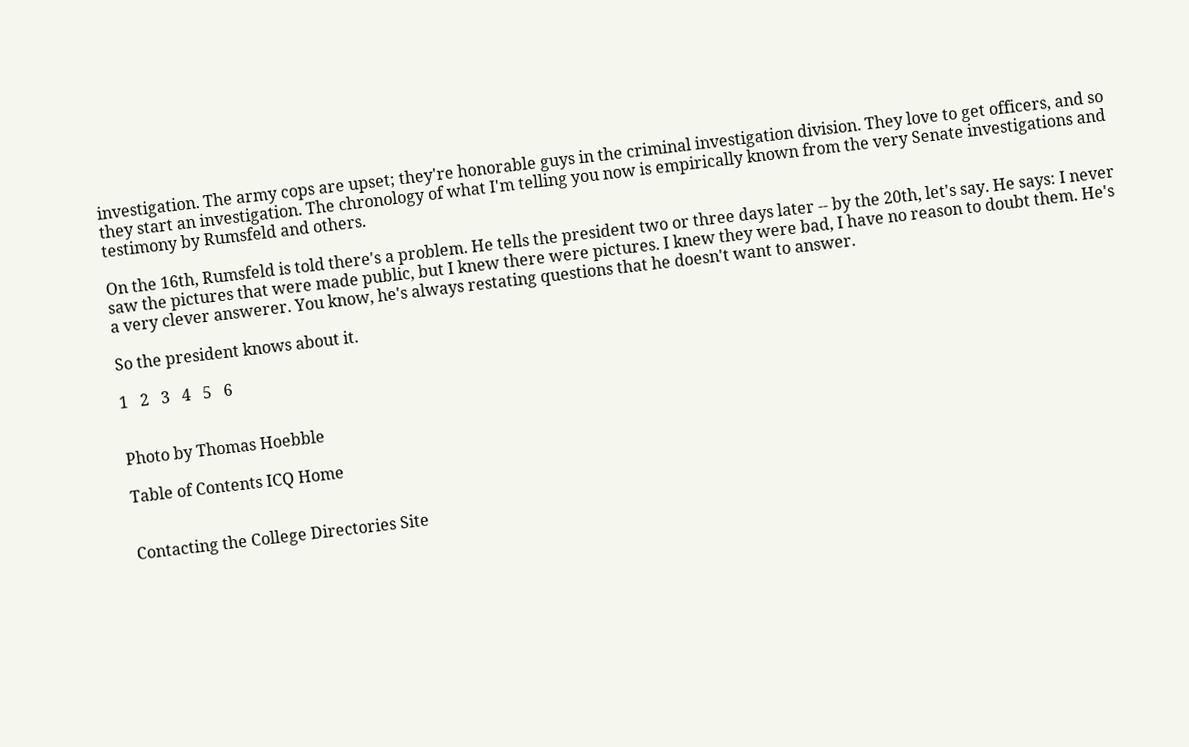investigation. The army cops are upset; they're honorable guys in the criminal investigation division. They love to get officers, and so they start an investigation. The chronology of what I'm telling you now is empirically known from the very Senate investigations and testimony by Rumsfeld and others.

On the 16th, Rumsfeld is told there's a problem. He tells the president two or three days later -- by the 20th, let's say. He says: I never saw the pictures that were made public, but I knew there were pictures. I knew they were bad, I have no reason to doubt them. He's a very clever answerer. You know, he's always restating questions that he doesn't want to answer.

So the president knows about it.

1   2   3   4   5   6


Photo by Thomas Hoebble

Table of Contents ICQ Home


Contacting the College Directories Site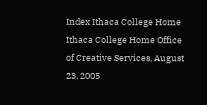Index Ithaca College Home Ithaca College Home Office of Creative Services, August 23, 2005